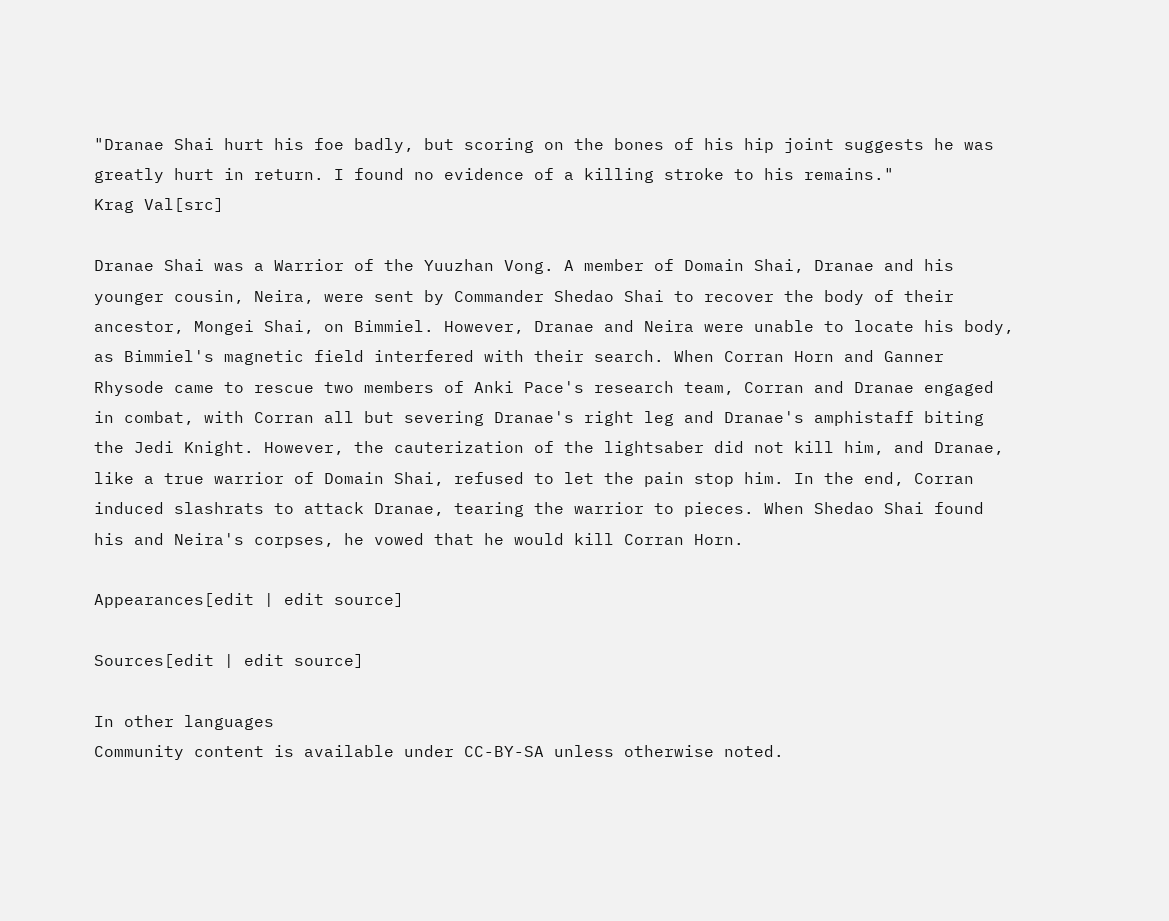"Dranae Shai hurt his foe badly, but scoring on the bones of his hip joint suggests he was greatly hurt in return. I found no evidence of a killing stroke to his remains."
Krag Val[src]

Dranae Shai was a Warrior of the Yuuzhan Vong. A member of Domain Shai, Dranae and his younger cousin, Neira, were sent by Commander Shedao Shai to recover the body of their ancestor, Mongei Shai, on Bimmiel. However, Dranae and Neira were unable to locate his body, as Bimmiel's magnetic field interfered with their search. When Corran Horn and Ganner Rhysode came to rescue two members of Anki Pace's research team, Corran and Dranae engaged in combat, with Corran all but severing Dranae's right leg and Dranae's amphistaff biting the Jedi Knight. However, the cauterization of the lightsaber did not kill him, and Dranae, like a true warrior of Domain Shai, refused to let the pain stop him. In the end, Corran induced slashrats to attack Dranae, tearing the warrior to pieces. When Shedao Shai found his and Neira's corpses, he vowed that he would kill Corran Horn.

Appearances[edit | edit source]

Sources[edit | edit source]

In other languages
Community content is available under CC-BY-SA unless otherwise noted.